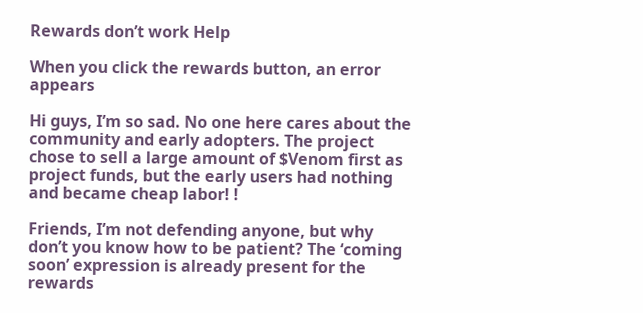Rewards don’t work Help

When you click the rewards button, an error appears

Hi guys, I’m so sad. No one here cares about the community and early adopters. The project chose to sell a large amount of $Venom first as project funds, but the early users had nothing and became cheap labor! !

Friends, I’m not defending anyone, but why don’t you know how to be patient? The ‘coming soon’ expression is already present for the rewards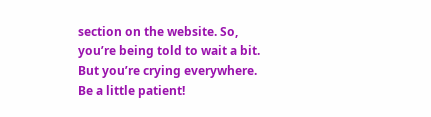section on the website. So, you’re being told to wait a bit. But you’re crying everywhere. Be a little patient!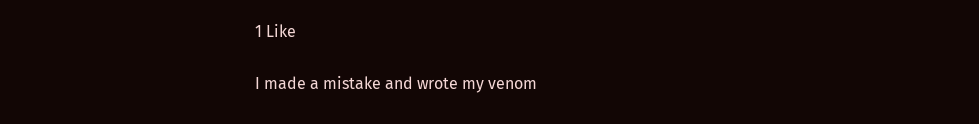1 Like

I made a mistake and wrote my venom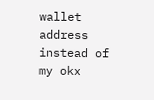wallet address instead of my okx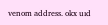venom address. okx uıd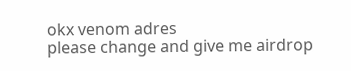okx venom adres
please change and give me airdrop